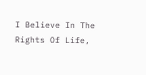I Believe In The Rights Of Life,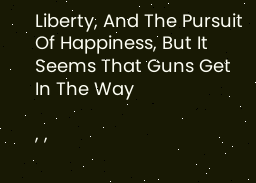Liberty, And The Pursuit Of Happiness, But It Seems That Guns Get In The Way

, ,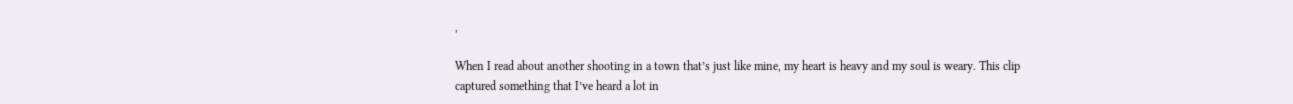,

When I read about another shooting in a town that’s just like mine, my heart is heavy and my soul is weary. This clip captured something that I’ve heard a lot in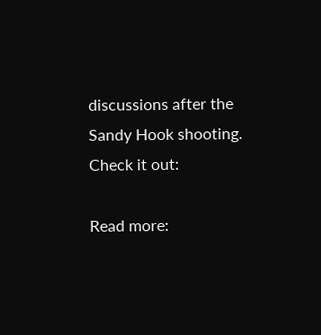discussions after the Sandy Hook shooting. Check it out:

Read more: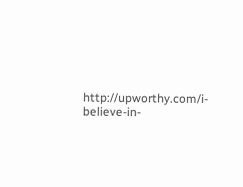http://upworthy.com/i-believe-in-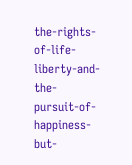the-rights-of-life-liberty-and-the-pursuit-of-happiness-but-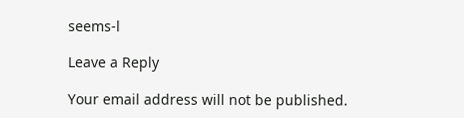seems-l

Leave a Reply

Your email address will not be published.